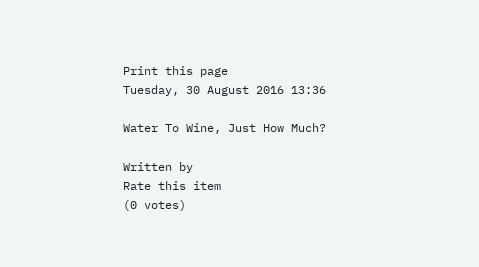Print this page
Tuesday, 30 August 2016 13:36

Water To Wine, Just How Much?

Written by
Rate this item
(0 votes)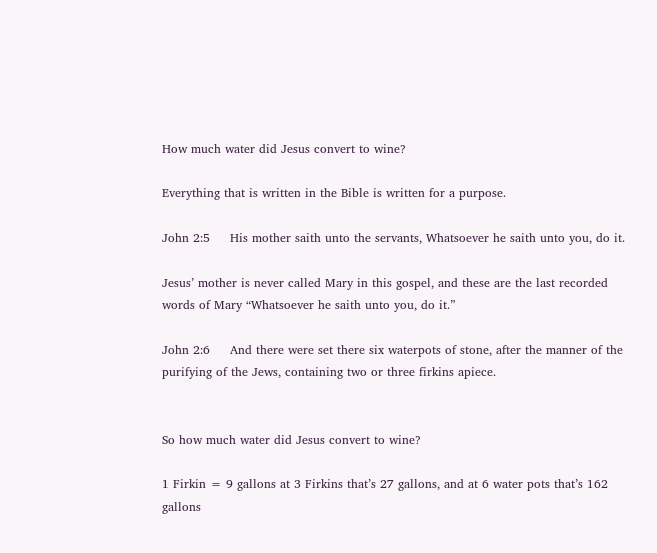How much water did Jesus convert to wine?

Everything that is written in the Bible is written for a purpose.

John 2:5     His mother saith unto the servants, Whatsoever he saith unto you, do it.

Jesus’ mother is never called Mary in this gospel, and these are the last recorded words of Mary “Whatsoever he saith unto you, do it.”

John 2:6     And there were set there six waterpots of stone, after the manner of the purifying of the Jews, containing two or three firkins apiece.


So how much water did Jesus convert to wine?

1 Firkin = 9 gallons at 3 Firkins that’s 27 gallons, and at 6 water pots that’s 162 gallons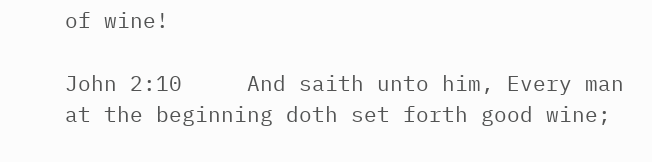of wine!

John 2:10     And saith unto him, Every man at the beginning doth set forth good wine;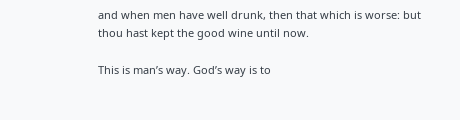and when men have well drunk, then that which is worse: but thou hast kept the good wine until now.

This is man’s way. God’s way is to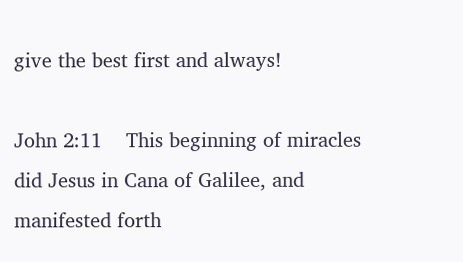give the best first and always!

John 2:11    This beginning of miracles did Jesus in Cana of Galilee, and manifested forth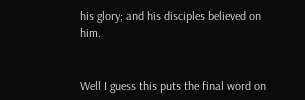his glory; and his disciples believed on him.


Well I guess this puts the final word on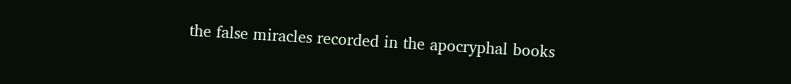the false miracles recorded in the apocryphal books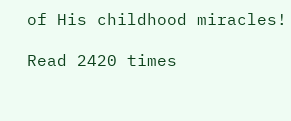of His childhood miracles!

Read 2420 times